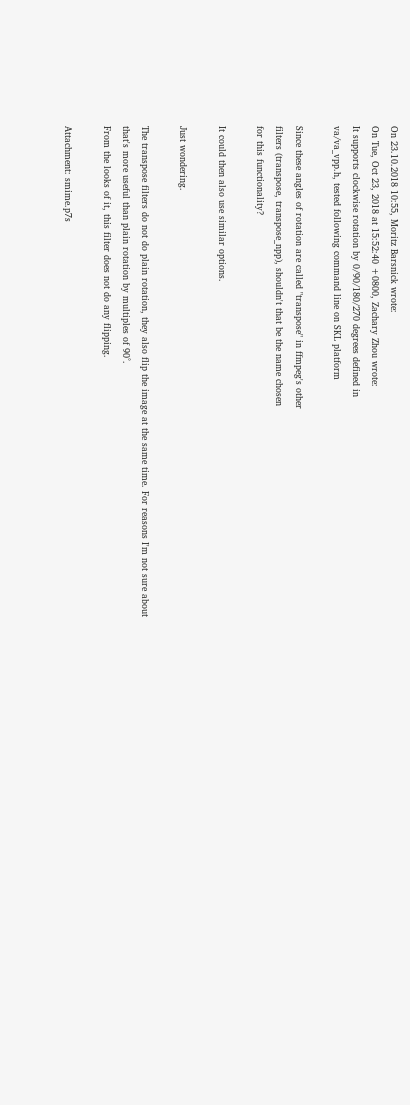On 23.10.2018 10:55, Moritz Barsnick wrote:
On Tue, Oct 23, 2018 at 15:52:40 +0800, Zachary Zhou wrote:
It supports clockwise rotation by 0/90/180/270 degrees defined in
va/va_vpp.h, tested following command line on SKL platform

Since these angles of rotation are called "transpose" in ffmpeg's other
filters (transpose, transpose_npp), shouldn't that be the name chosen
for this functionality?

It could then also use similar options.

Just wondering.

The transpose filters do not do plain rotation, they also flip the image at the same time. For reasons I'm not sure about that's more useful than plain rotation by multiples of 90°.
From the looks of it, this filter does not do any flipping.

Attachment: smime.p7s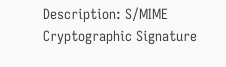Description: S/MIME Cryptographic Signature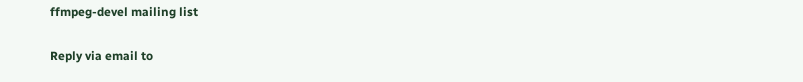ffmpeg-devel mailing list

Reply via email to